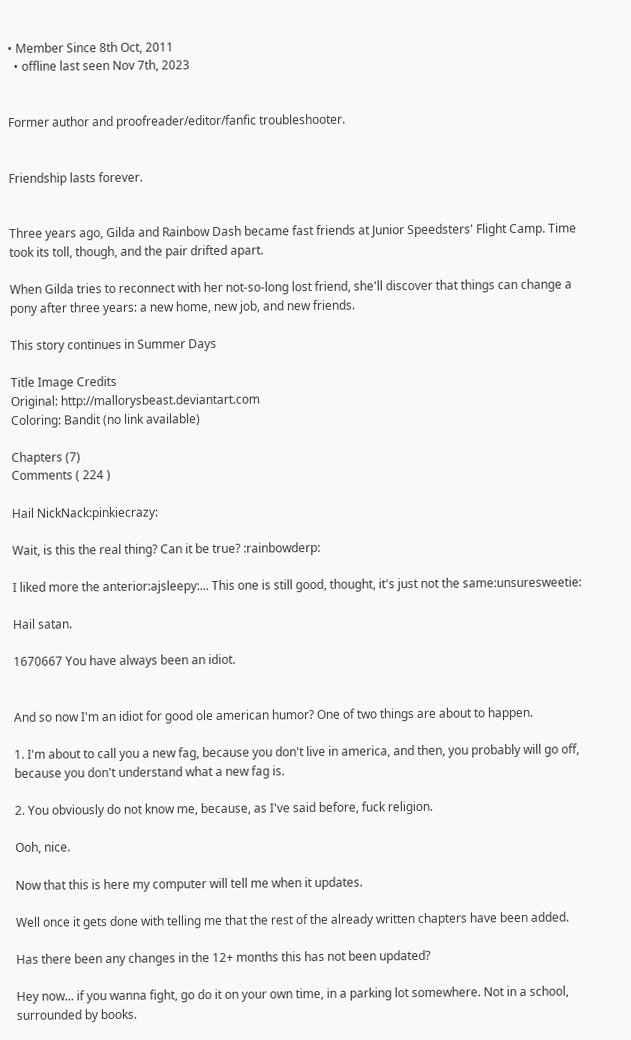• Member Since 8th Oct, 2011
  • offline last seen Nov 7th, 2023


Former author and proofreader/editor/fanfic troubleshooter.


Friendship lasts forever.


Three years ago, Gilda and Rainbow Dash became fast friends at Junior Speedsters' Flight Camp. Time took its toll, though, and the pair drifted apart.

When Gilda tries to reconnect with her not-so-long lost friend, she'll discover that things can change a pony after three years: a new home, new job, and new friends.

This story continues in Summer Days

Title Image Credits
Original: http://mallorysbeast.deviantart.com
Coloring: Bandit (no link available)

Chapters (7)
Comments ( 224 )

Hail NickNack:pinkiecrazy:

Wait, is this the real thing? Can it be true? :rainbowderp:

I liked more the anterior:ajsleepy:... This one is still good, thought, it's just not the same:unsuresweetie:

Hail satan.

1670667 You have always been an idiot.


And so now I'm an idiot for good ole american humor? One of two things are about to happen.

1. I'm about to call you a new fag, because you don't live in america, and then, you probably will go off, because you don't understand what a new fag is.

2. You obviously do not know me, because, as I've said before, fuck religion.

Ooh, nice.

Now that this is here my computer will tell me when it updates.

Well once it gets done with telling me that the rest of the already written chapters have been added.

Has there been any changes in the 12+ months this has not been updated?

Hey now... if you wanna fight, go do it on your own time, in a parking lot somewhere. Not in a school, surrounded by books.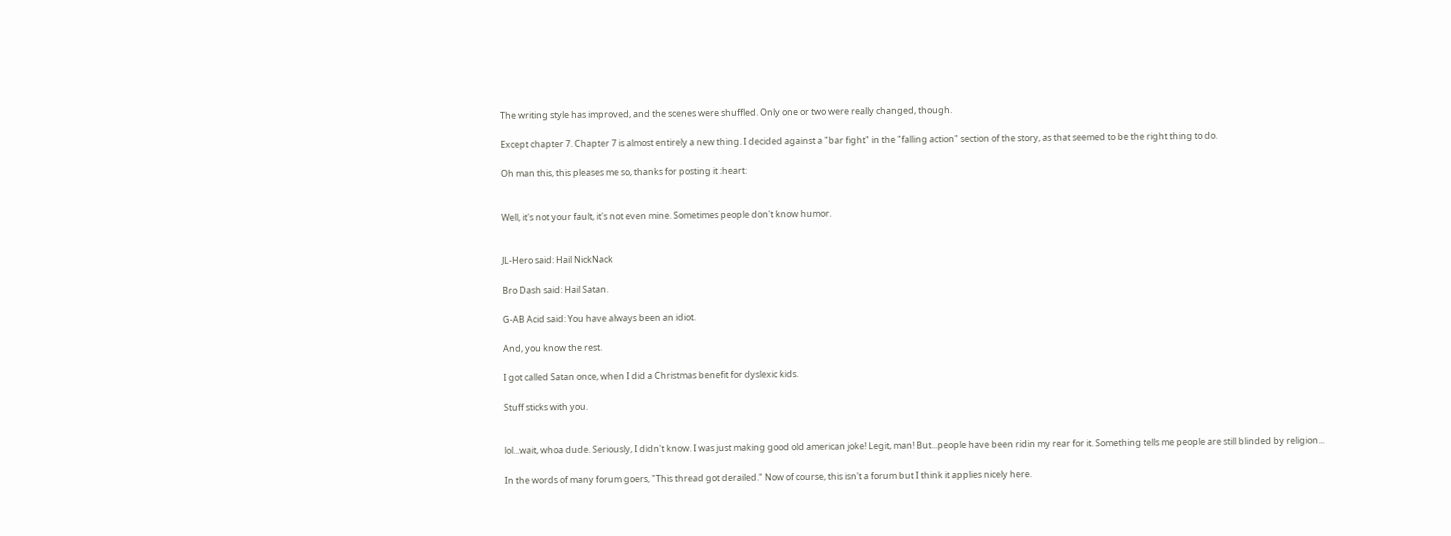The writing style has improved, and the scenes were shuffled. Only one or two were really changed, though.

Except chapter 7. Chapter 7 is almost entirely a new thing. I decided against a "bar fight" in the "falling action" section of the story, as that seemed to be the right thing to do.

Oh man this, this pleases me so, thanks for posting it :heart:


Well, it's not your fault, it's not even mine. Sometimes people don't know humor.


JL-Hero said: Hail NickNack

Bro Dash said: Hail Satan.

G-AB Acid said: You have always been an idiot.

And, you know the rest.

I got called Satan once, when I did a Christmas benefit for dyslexic kids.

Stuff sticks with you.


lol...wait, whoa dude. Seriously, I didn't know. I was just making good old american joke! Legit, man! But...people have been ridin my rear for it. Something tells me people are still blinded by religion...

In the words of many forum goers, "This thread got derailed." Now of course, this isn't a forum but I think it applies nicely here.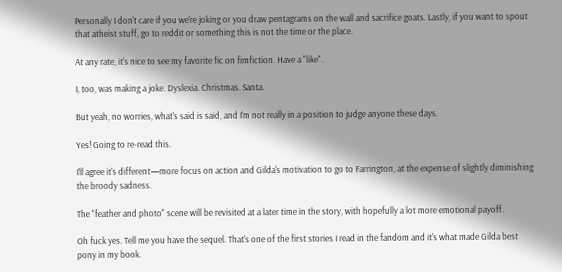Personally I don't care if you we're joking or you draw pentagrams on the wall and sacrifice goats. Lastly, if you want to spout that atheist stuff, go to reddit or something this is not the time or the place.

At any rate, it's nice to see my favorite fic on fimfiction. Have a "like".

I, too, was making a joke. Dyslexia. Christmas. Santa.

But yeah, no worries, what's said is said, and I'm not really in a position to judge anyone these days.

Yes! Going to re-read this.

I'll agree it's different—more focus on action and Gilda's motivation to go to Farrington, at the expense of slightly diminishing the broody sadness.

The "feather and photo" scene will be revisited at a later time in the story, with hopefully a lot more emotional payoff.

Oh fuck yes. Tell me you have the sequel. That's one of the first stories I read in the fandom and it's what made Gilda best pony in my book.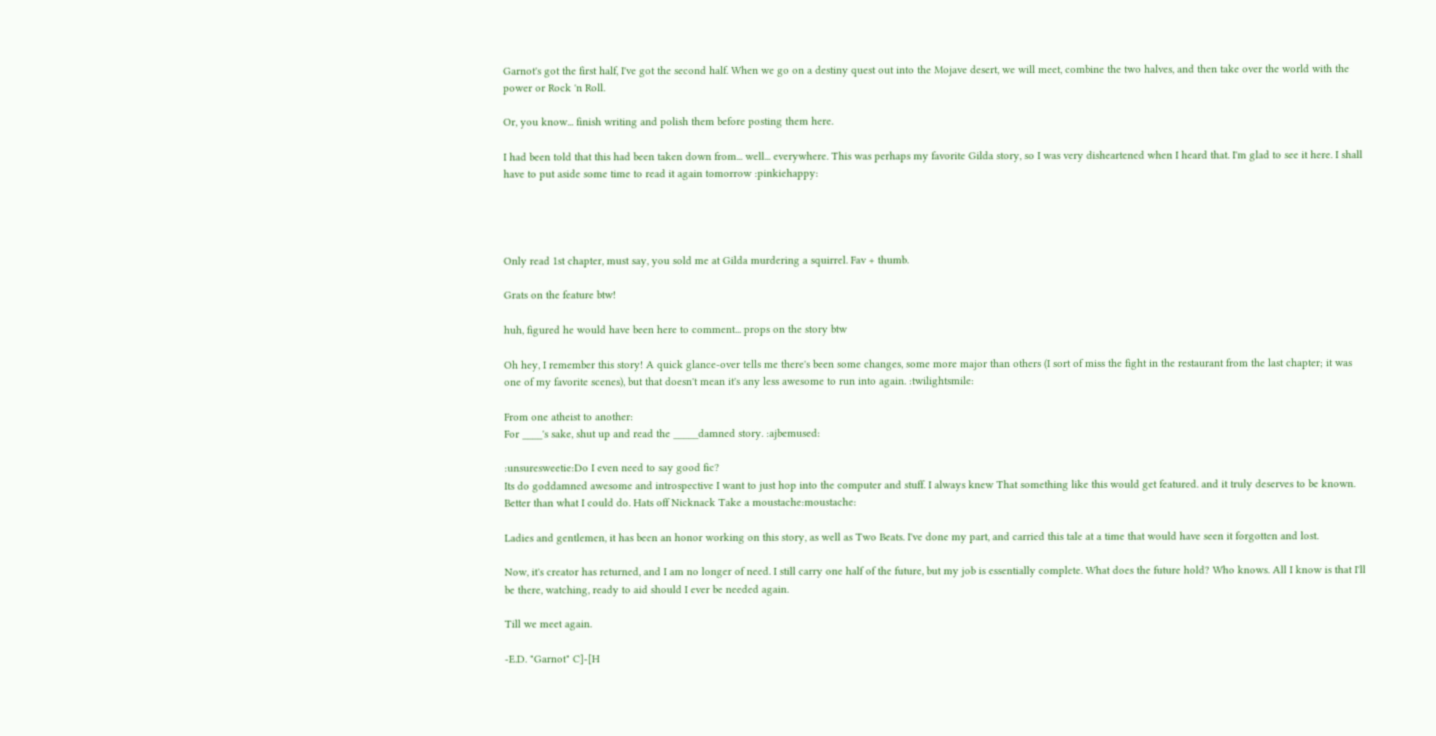Garnot's got the first half, I've got the second half. When we go on a destiny quest out into the Mojave desert, we will meet, combine the two halves, and then take over the world with the power or Rock 'n Roll.

Or, you know... finish writing and polish them before posting them here.

I had been told that this had been taken down from... well... everywhere. This was perhaps my favorite Gilda story, so I was very disheartened when I heard that. I'm glad to see it here. I shall have to put aside some time to read it again tomorrow :pinkiehappy:




Only read 1st chapter, must say, you sold me at Gilda murdering a squirrel. Fav + thumb.

Grats on the feature btw!

huh, figured he would have been here to comment... props on the story btw

Oh hey, I remember this story! A quick glance-over tells me there's been some changes, some more major than others (I sort of miss the fight in the restaurant from the last chapter; it was one of my favorite scenes), but that doesn't mean it's any less awesome to run into again. :twilightsmile:

From one atheist to another:
For ____'s sake, shut up and read the _____damned story. :ajbemused:

:unsuresweetie:Do I even need to say good fic?
Its do goddamned awesome and introspective I want to just hop into the computer and stuff. I always knew That something like this would get featured. and it truly deserves to be known. Better than what I could do. Hats off Nicknack Take a moustache:moustache:

Ladies and gentlemen, it has been an honor working on this story, as well as Two Beats. I've done my part, and carried this tale at a time that would have seen it forgotten and lost.

Now, it's creator has returned, and I am no longer of need. I still carry one half of the future, but my job is essentially complete. What does the future hold? Who knows. All I know is that I'll be there, watching, ready to aid should I ever be needed again.

Till we meet again.

-E.D. "Garnot" C]-[H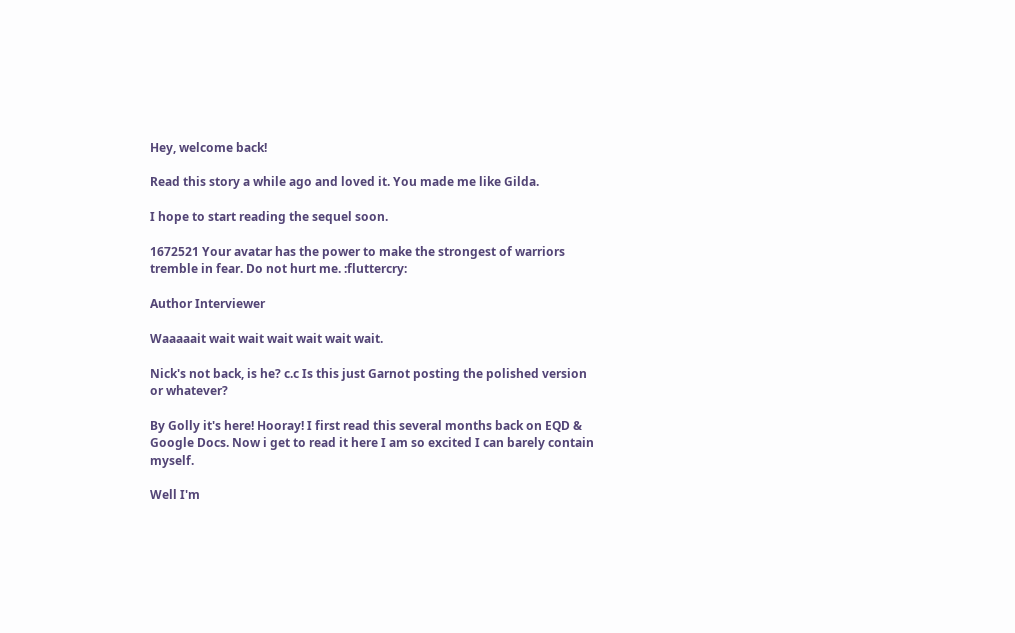Hey, welcome back!

Read this story a while ago and loved it. You made me like Gilda.

I hope to start reading the sequel soon.

1672521 Your avatar has the power to make the strongest of warriors tremble in fear. Do not hurt me. :fluttercry:

Author Interviewer

Waaaaait wait wait wait wait wait wait.

Nick's not back, is he? c.c Is this just Garnot posting the polished version or whatever?

By Golly it's here! Hooray! I first read this several months back on EQD & Google Docs. Now i get to read it here I am so excited I can barely contain myself.

Well I'm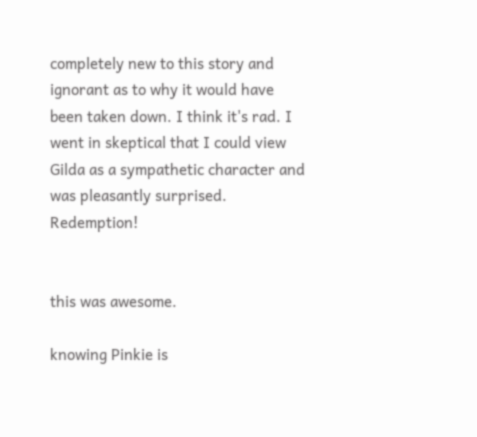completely new to this story and ignorant as to why it would have been taken down. I think it's rad. I went in skeptical that I could view Gilda as a sympathetic character and was pleasantly surprised. Redemption!


this was awesome.

knowing Pinkie is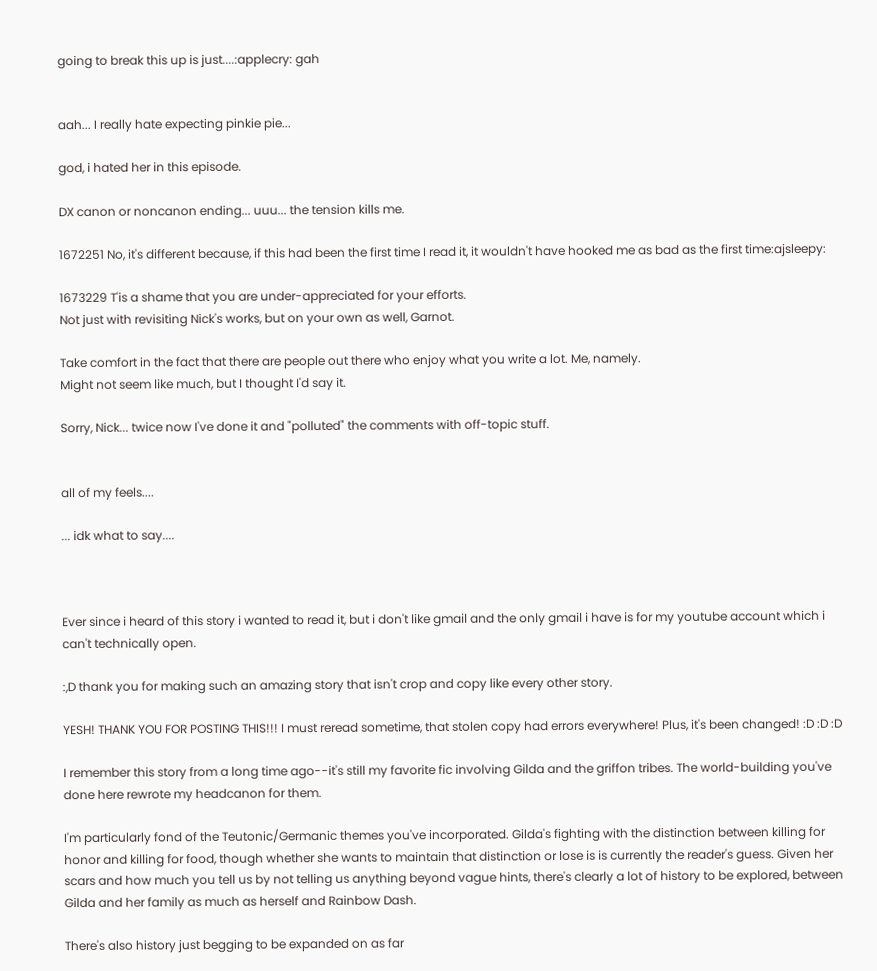going to break this up is just....:applecry: gah


aah... I really hate expecting pinkie pie...

god, i hated her in this episode.

DX canon or noncanon ending... uuu... the tension kills me.

1672251 No, it's different because, if this had been the first time I read it, it wouldn't have hooked me as bad as the first time:ajsleepy:

1673229 T'is a shame that you are under-appreciated for your efforts.
Not just with revisiting Nick's works, but on your own as well, Garnot.

Take comfort in the fact that there are people out there who enjoy what you write a lot. Me, namely.
Might not seem like much, but I thought I'd say it.

Sorry, Nick... twice now I've done it and "polluted" the comments with off-topic stuff.


all of my feels....

... idk what to say....



Ever since i heard of this story i wanted to read it, but i don't like gmail and the only gmail i have is for my youtube account which i can't technically open.

:,D thank you for making such an amazing story that isn't crop and copy like every other story.

YESH! THANK YOU FOR POSTING THIS!!! I must reread sometime, that stolen copy had errors everywhere! Plus, it's been changed! :D :D :D

I remember this story from a long time ago--it's still my favorite fic involving Gilda and the griffon tribes. The world-building you've done here rewrote my headcanon for them.

I'm particularly fond of the Teutonic/Germanic themes you've incorporated. Gilda's fighting with the distinction between killing for honor and killing for food, though whether she wants to maintain that distinction or lose is is currently the reader's guess. Given her scars and how much you tell us by not telling us anything beyond vague hints, there's clearly a lot of history to be explored, between Gilda and her family as much as herself and Rainbow Dash.

There's also history just begging to be expanded on as far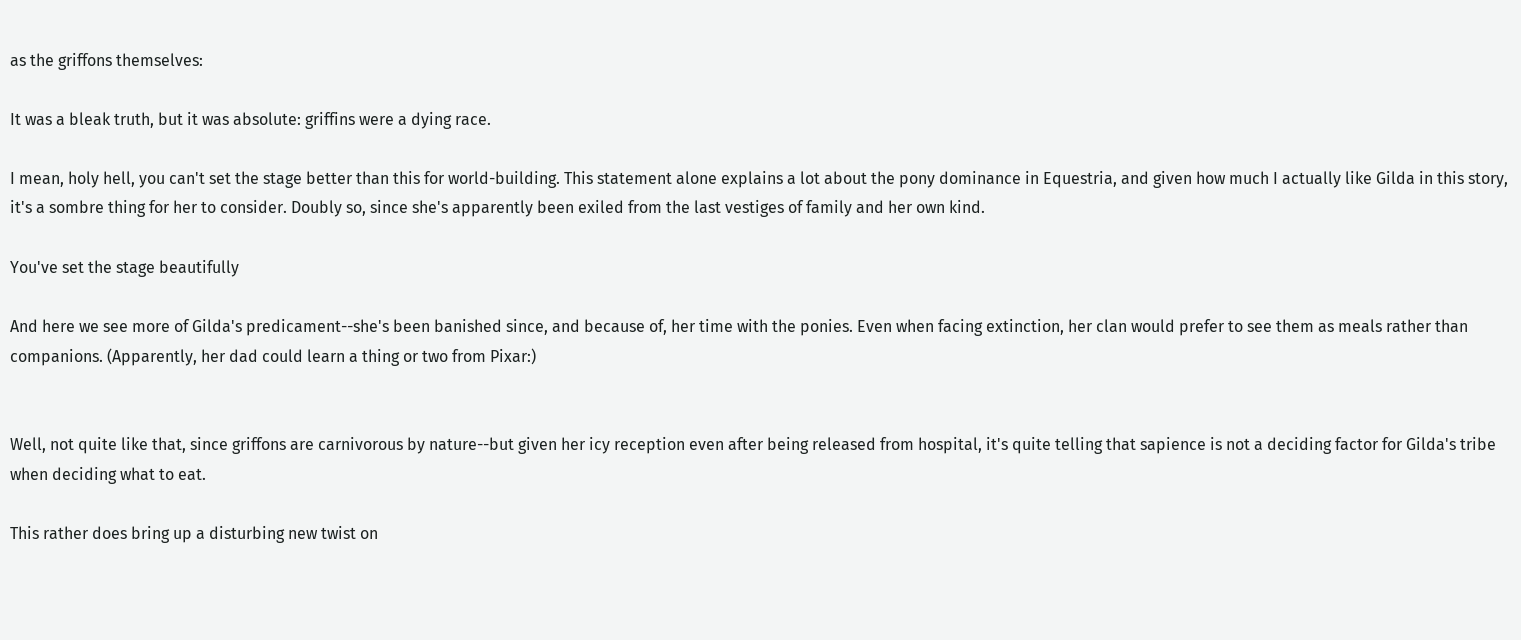as the griffons themselves:

It was a bleak truth, but it was absolute: griffins were a dying race.

I mean, holy hell, you can't set the stage better than this for world-building. This statement alone explains a lot about the pony dominance in Equestria, and given how much I actually like Gilda in this story, it's a sombre thing for her to consider. Doubly so, since she's apparently been exiled from the last vestiges of family and her own kind.

You've set the stage beautifully

And here we see more of Gilda's predicament--she's been banished since, and because of, her time with the ponies. Even when facing extinction, her clan would prefer to see them as meals rather than companions. (Apparently, her dad could learn a thing or two from Pixar:)


Well, not quite like that, since griffons are carnivorous by nature--but given her icy reception even after being released from hospital, it's quite telling that sapience is not a deciding factor for Gilda's tribe when deciding what to eat.

This rather does bring up a disturbing new twist on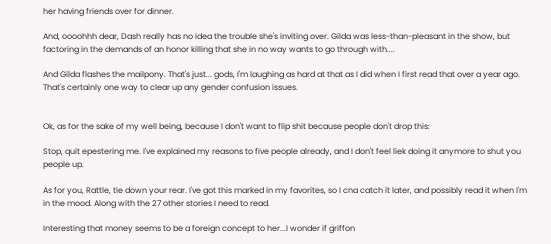her having friends over for dinner.

And, oooohhh dear, Dash really has no idea the trouble she's inviting over. Gilda was less-than-pleasant in the show, but factoring in the demands of an honor killing that she in no way wants to go through with....

And Gilda flashes the mailpony. That's just... gods, I'm laughing as hard at that as I did when I first read that over a year ago. That's certainly one way to clear up any gender confusion issues.


Ok, as for the sake of my well being, because I don't want to flip shit because people don't drop this:

Stop, quit epestering me. I've explained my reasons to five people already, and I don't feel liek doing it anymore to shut you people up.

As for you, Rattle, tie down your rear. I've got this marked in my favorites, so I cna catch it later, and possibly read it when I'm in the mood. Along with the 27 other stories I need to read.

Interesting that money seems to be a foreign concept to her...I wonder if griffon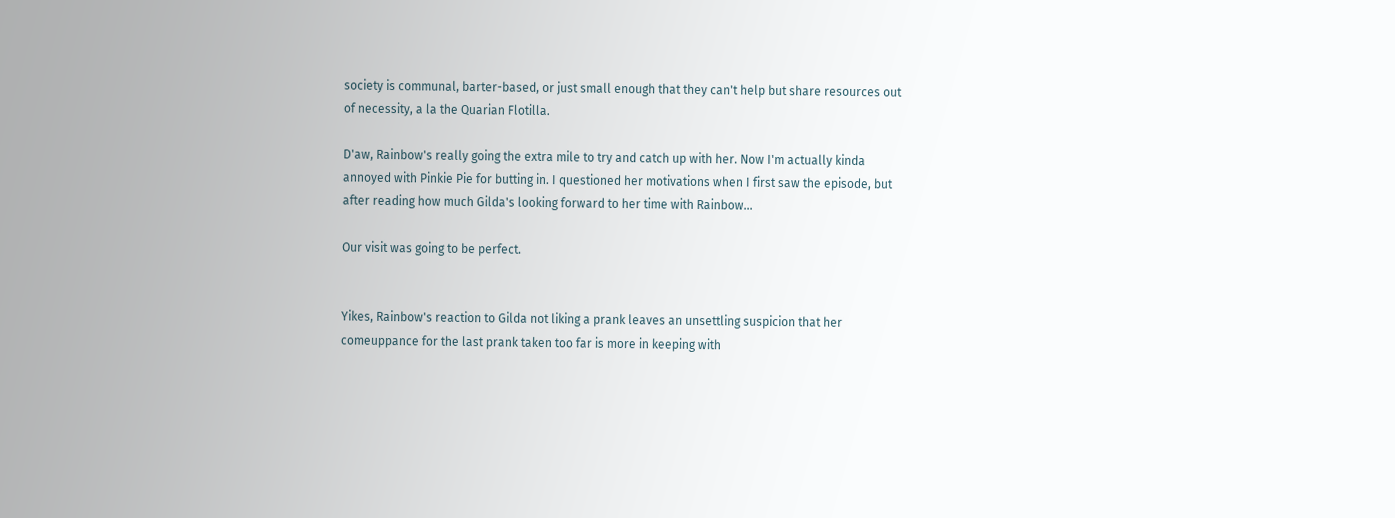society is communal, barter-based, or just small enough that they can't help but share resources out of necessity, a la the Quarian Flotilla.

D'aw, Rainbow's really going the extra mile to try and catch up with her. Now I'm actually kinda annoyed with Pinkie Pie for butting in. I questioned her motivations when I first saw the episode, but after reading how much Gilda's looking forward to her time with Rainbow...

Our visit was going to be perfect.


Yikes, Rainbow's reaction to Gilda not liking a prank leaves an unsettling suspicion that her comeuppance for the last prank taken too far is more in keeping with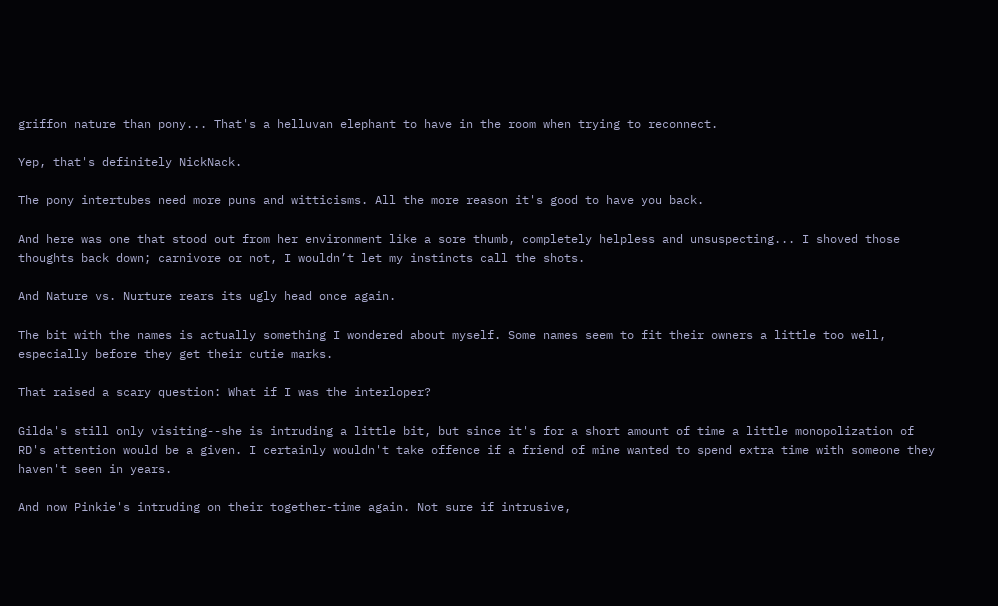griffon nature than pony... That's a helluvan elephant to have in the room when trying to reconnect.

Yep, that's definitely NickNack.

The pony intertubes need more puns and witticisms. All the more reason it's good to have you back.

And here was one that stood out from her environment like a sore thumb, completely helpless and unsuspecting... I shoved those thoughts back down; carnivore or not, I wouldn’t let my instincts call the shots.

And Nature vs. Nurture rears its ugly head once again.

The bit with the names is actually something I wondered about myself. Some names seem to fit their owners a little too well, especially before they get their cutie marks.

That raised a scary question: What if I was the interloper?

Gilda's still only visiting--she is intruding a little bit, but since it's for a short amount of time a little monopolization of RD's attention would be a given. I certainly wouldn't take offence if a friend of mine wanted to spend extra time with someone they haven't seen in years.

And now Pinkie's intruding on their together-time again. Not sure if intrusive,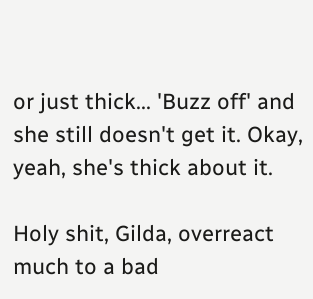or just thick... 'Buzz off' and she still doesn't get it. Okay, yeah, she's thick about it.

Holy shit, Gilda, overreact much to a bad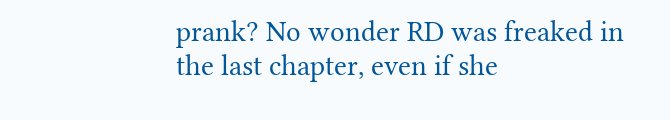prank? No wonder RD was freaked in the last chapter, even if she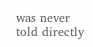was never told directly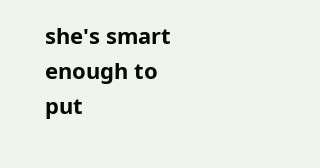she's smart enough to put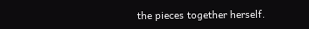the pieces together herself.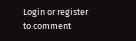Login or register to comment